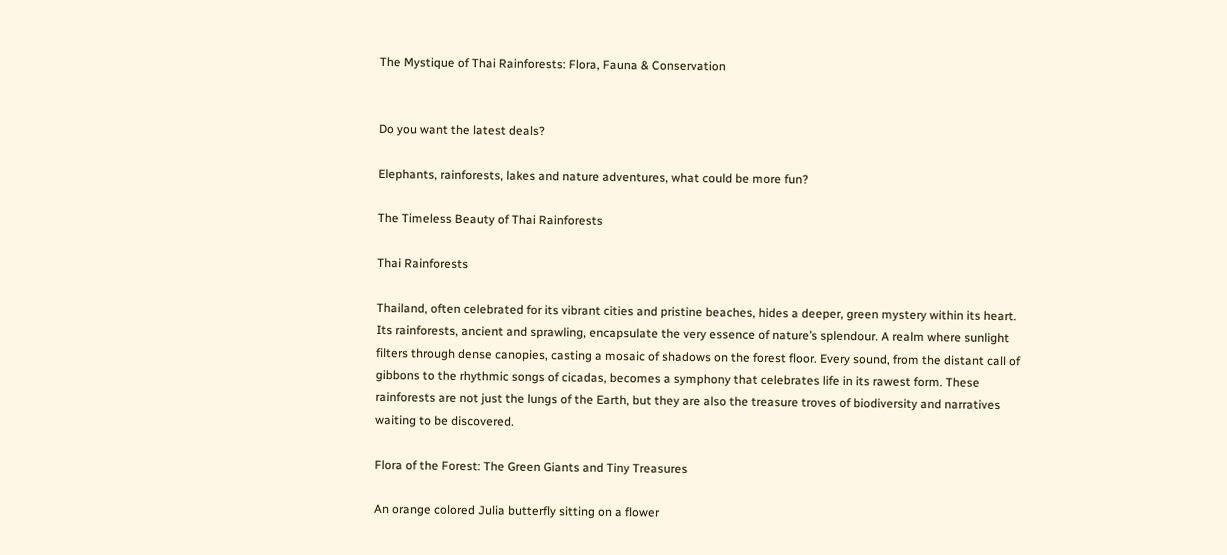The Mystique of Thai Rainforests: Flora, Fauna & Conservation


Do you want the latest deals?

Elephants, rainforests, lakes and nature adventures, what could be more fun?

The Timeless Beauty of Thai Rainforests

Thai Rainforests

Thailand, often celebrated for its vibrant cities and pristine beaches, hides a deeper, green mystery within its heart. Its rainforests, ancient and sprawling, encapsulate the very essence of nature’s splendour. A realm where sunlight filters through dense canopies, casting a mosaic of shadows on the forest floor. Every sound, from the distant call of gibbons to the rhythmic songs of cicadas, becomes a symphony that celebrates life in its rawest form. These rainforests are not just the lungs of the Earth, but they are also the treasure troves of biodiversity and narratives waiting to be discovered.

Flora of the Forest: The Green Giants and Tiny Treasures

An orange colored Julia butterfly sitting on a flower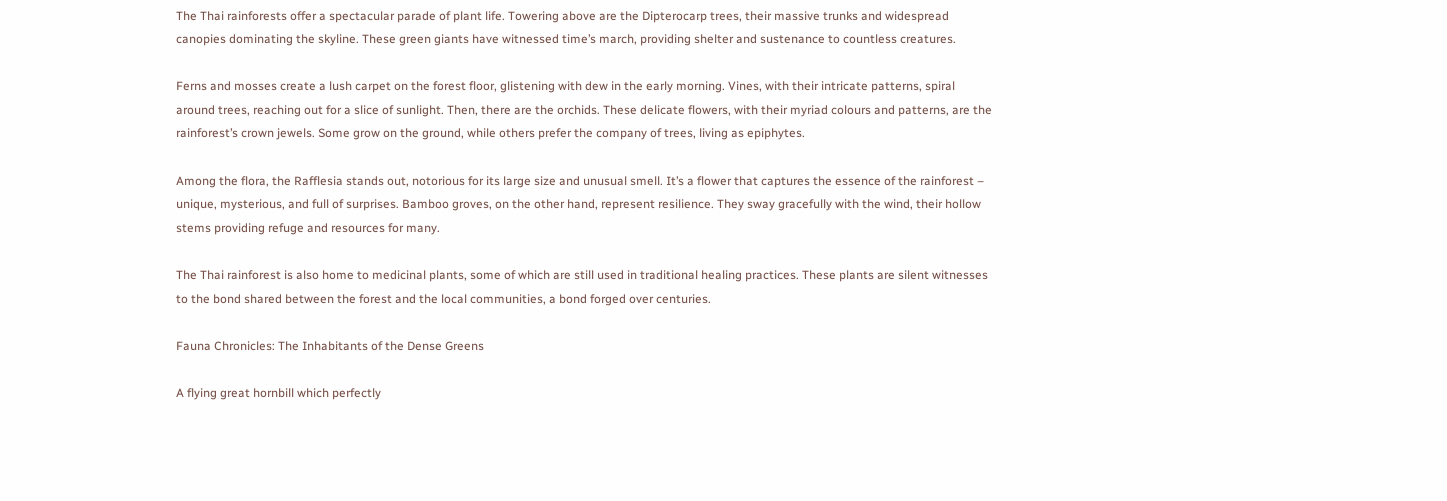The Thai rainforests offer a spectacular parade of plant life. Towering above are the Dipterocarp trees, their massive trunks and widespread canopies dominating the skyline. These green giants have witnessed time’s march, providing shelter and sustenance to countless creatures.

Ferns and mosses create a lush carpet on the forest floor, glistening with dew in the early morning. Vines, with their intricate patterns, spiral around trees, reaching out for a slice of sunlight. Then, there are the orchids. These delicate flowers, with their myriad colours and patterns, are the rainforest’s crown jewels. Some grow on the ground, while others prefer the company of trees, living as epiphytes.

Among the flora, the Rafflesia stands out, notorious for its large size and unusual smell. It’s a flower that captures the essence of the rainforest – unique, mysterious, and full of surprises. Bamboo groves, on the other hand, represent resilience. They sway gracefully with the wind, their hollow stems providing refuge and resources for many.

The Thai rainforest is also home to medicinal plants, some of which are still used in traditional healing practices. These plants are silent witnesses to the bond shared between the forest and the local communities, a bond forged over centuries.

Fauna Chronicles: The Inhabitants of the Dense Greens

A flying great hornbill which perfectly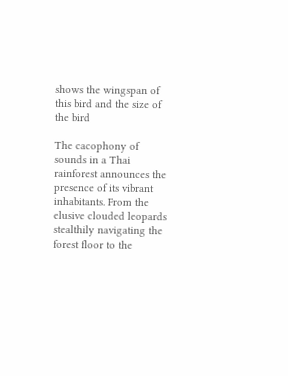shows the wingspan of this bird and the size of the bird

The cacophony of sounds in a Thai rainforest announces the presence of its vibrant inhabitants. From the elusive clouded leopards stealthily navigating the forest floor to the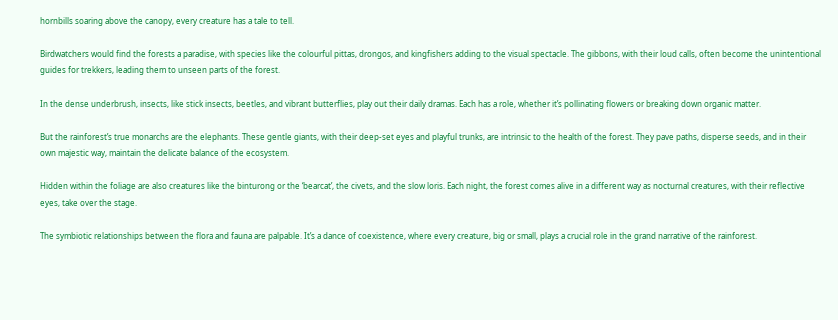hornbills soaring above the canopy, every creature has a tale to tell.

Birdwatchers would find the forests a paradise, with species like the colourful pittas, drongos, and kingfishers adding to the visual spectacle. The gibbons, with their loud calls, often become the unintentional guides for trekkers, leading them to unseen parts of the forest.

In the dense underbrush, insects, like stick insects, beetles, and vibrant butterflies, play out their daily dramas. Each has a role, whether it’s pollinating flowers or breaking down organic matter.

But the rainforest’s true monarchs are the elephants. These gentle giants, with their deep-set eyes and playful trunks, are intrinsic to the health of the forest. They pave paths, disperse seeds, and in their own majestic way, maintain the delicate balance of the ecosystem.

Hidden within the foliage are also creatures like the binturong or the ‘bearcat’, the civets, and the slow loris. Each night, the forest comes alive in a different way as nocturnal creatures, with their reflective eyes, take over the stage.

The symbiotic relationships between the flora and fauna are palpable. It’s a dance of coexistence, where every creature, big or small, plays a crucial role in the grand narrative of the rainforest.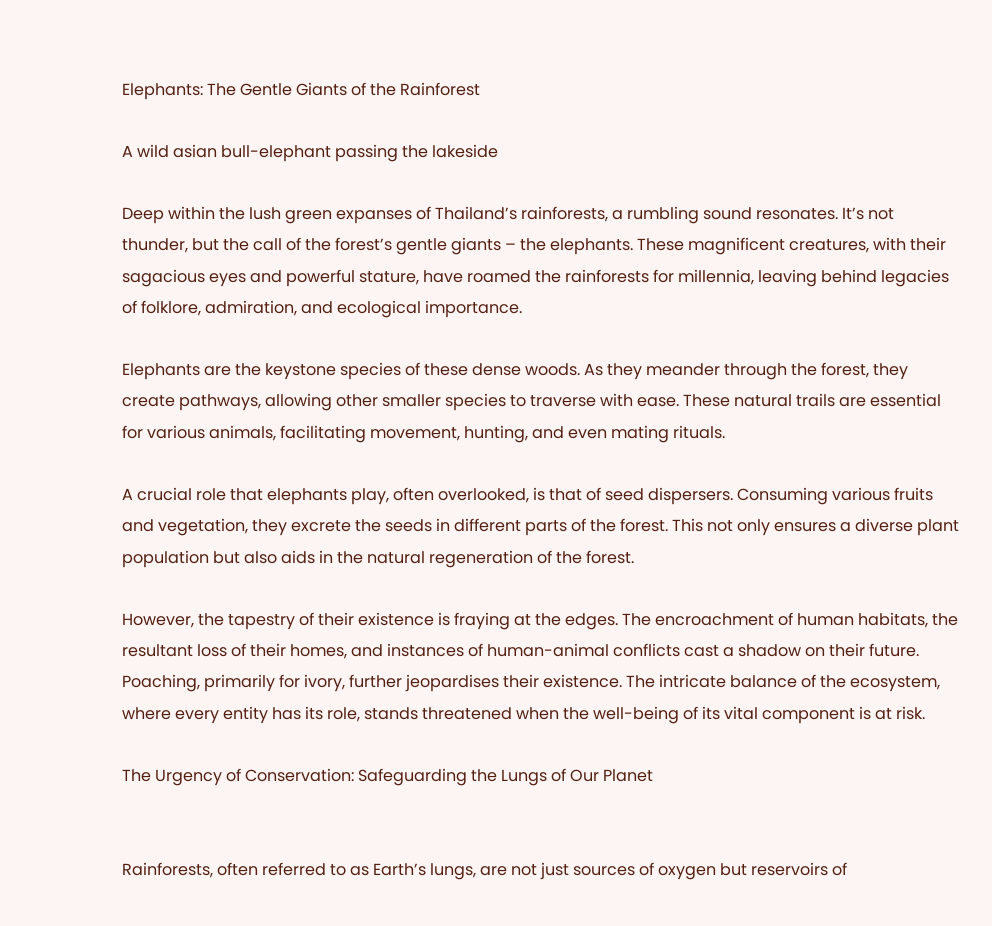Elephants: The Gentle Giants of the Rainforest

A wild asian bull-elephant passing the lakeside

Deep within the lush green expanses of Thailand’s rainforests, a rumbling sound resonates. It’s not thunder, but the call of the forest’s gentle giants – the elephants. These magnificent creatures, with their sagacious eyes and powerful stature, have roamed the rainforests for millennia, leaving behind legacies of folklore, admiration, and ecological importance.

Elephants are the keystone species of these dense woods. As they meander through the forest, they create pathways, allowing other smaller species to traverse with ease. These natural trails are essential for various animals, facilitating movement, hunting, and even mating rituals.

A crucial role that elephants play, often overlooked, is that of seed dispersers. Consuming various fruits and vegetation, they excrete the seeds in different parts of the forest. This not only ensures a diverse plant population but also aids in the natural regeneration of the forest.

However, the tapestry of their existence is fraying at the edges. The encroachment of human habitats, the resultant loss of their homes, and instances of human-animal conflicts cast a shadow on their future. Poaching, primarily for ivory, further jeopardises their existence. The intricate balance of the ecosystem, where every entity has its role, stands threatened when the well-being of its vital component is at risk.

The Urgency of Conservation: Safeguarding the Lungs of Our Planet


Rainforests, often referred to as Earth’s lungs, are not just sources of oxygen but reservoirs of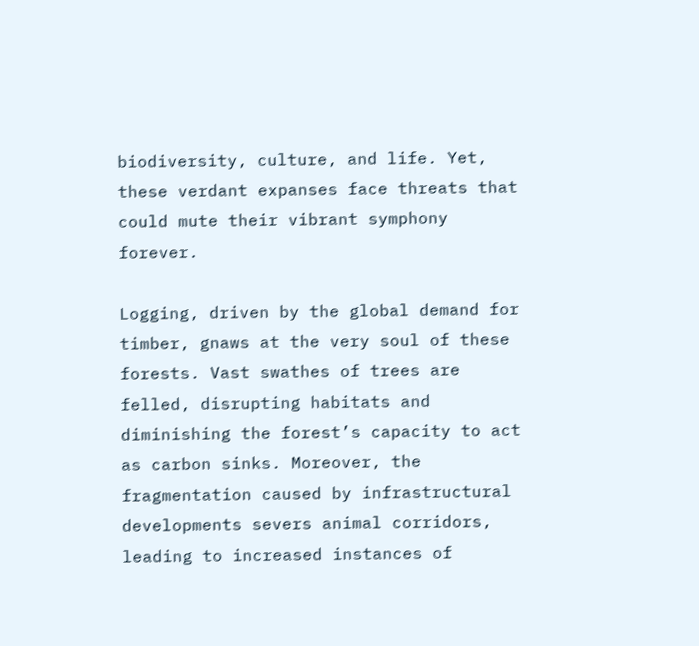biodiversity, culture, and life. Yet, these verdant expanses face threats that could mute their vibrant symphony forever.

Logging, driven by the global demand for timber, gnaws at the very soul of these forests. Vast swathes of trees are felled, disrupting habitats and diminishing the forest’s capacity to act as carbon sinks. Moreover, the fragmentation caused by infrastructural developments severs animal corridors, leading to increased instances of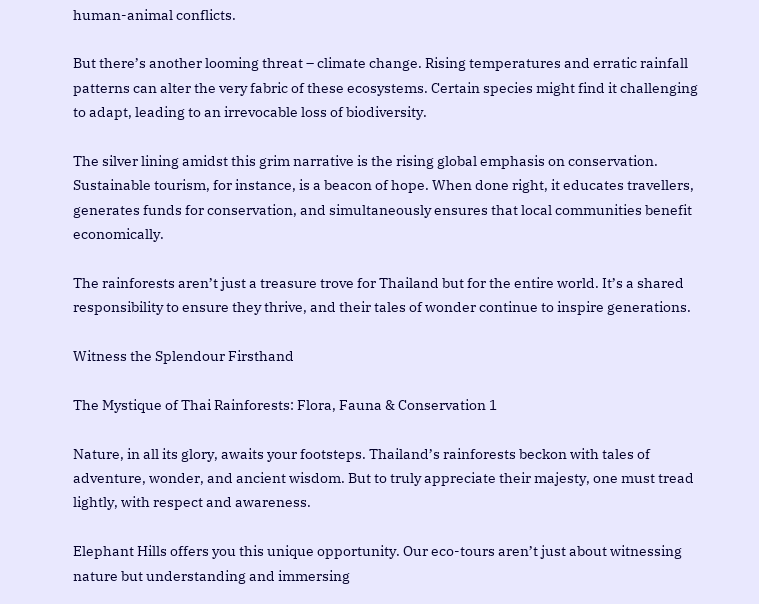human-animal conflicts.

But there’s another looming threat – climate change. Rising temperatures and erratic rainfall patterns can alter the very fabric of these ecosystems. Certain species might find it challenging to adapt, leading to an irrevocable loss of biodiversity.

The silver lining amidst this grim narrative is the rising global emphasis on conservation. Sustainable tourism, for instance, is a beacon of hope. When done right, it educates travellers, generates funds for conservation, and simultaneously ensures that local communities benefit economically.

The rainforests aren’t just a treasure trove for Thailand but for the entire world. It’s a shared responsibility to ensure they thrive, and their tales of wonder continue to inspire generations.

Witness the Splendour Firsthand

The Mystique of Thai Rainforests: Flora, Fauna & Conservation 1

Nature, in all its glory, awaits your footsteps. Thailand’s rainforests beckon with tales of adventure, wonder, and ancient wisdom. But to truly appreciate their majesty, one must tread lightly, with respect and awareness.

Elephant Hills offers you this unique opportunity. Our eco-tours aren’t just about witnessing nature but understanding and immersing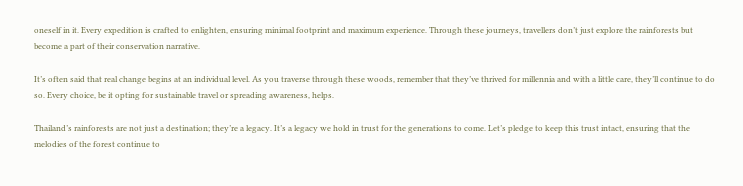oneself in it. Every expedition is crafted to enlighten, ensuring minimal footprint and maximum experience. Through these journeys, travellers don’t just explore the rainforests but become a part of their conservation narrative.

It’s often said that real change begins at an individual level. As you traverse through these woods, remember that they’ve thrived for millennia and with a little care, they’ll continue to do so. Every choice, be it opting for sustainable travel or spreading awareness, helps.

Thailand’s rainforests are not just a destination; they’re a legacy. It’s a legacy we hold in trust for the generations to come. Let’s pledge to keep this trust intact, ensuring that the melodies of the forest continue to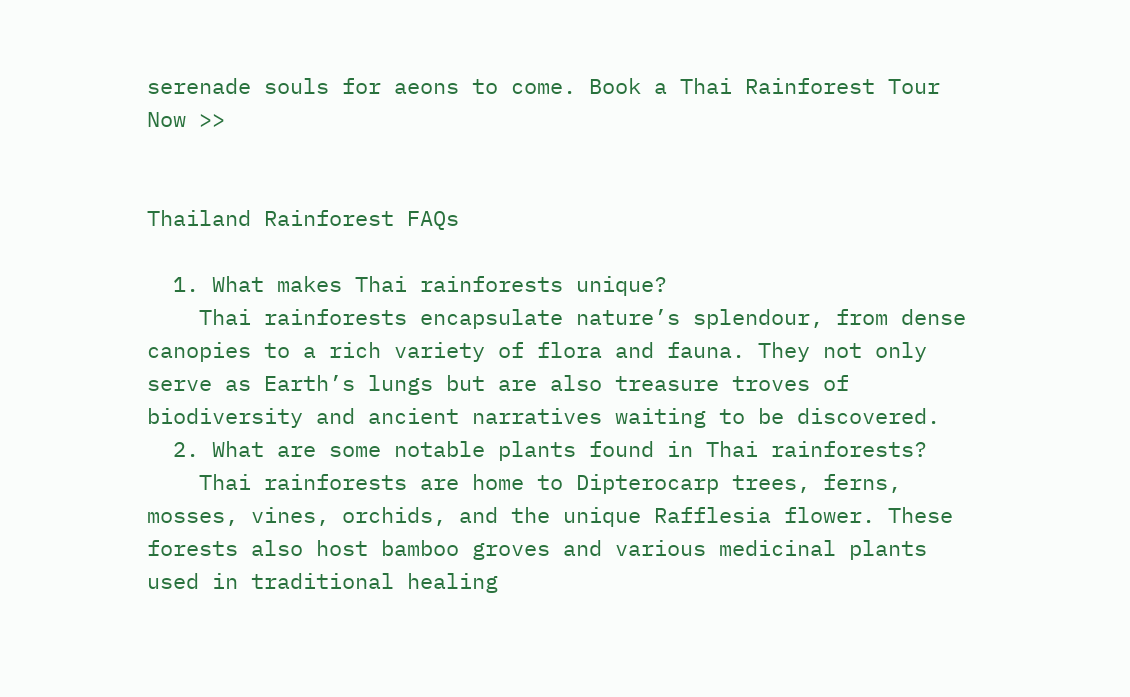serenade souls for aeons to come. Book a Thai Rainforest Tour Now >>


Thailand Rainforest FAQs

  1. What makes Thai rainforests unique?
    Thai rainforests encapsulate nature’s splendour, from dense canopies to a rich variety of flora and fauna. They not only serve as Earth’s lungs but are also treasure troves of biodiversity and ancient narratives waiting to be discovered.
  2. What are some notable plants found in Thai rainforests?
    Thai rainforests are home to Dipterocarp trees, ferns, mosses, vines, orchids, and the unique Rafflesia flower. These forests also host bamboo groves and various medicinal plants used in traditional healing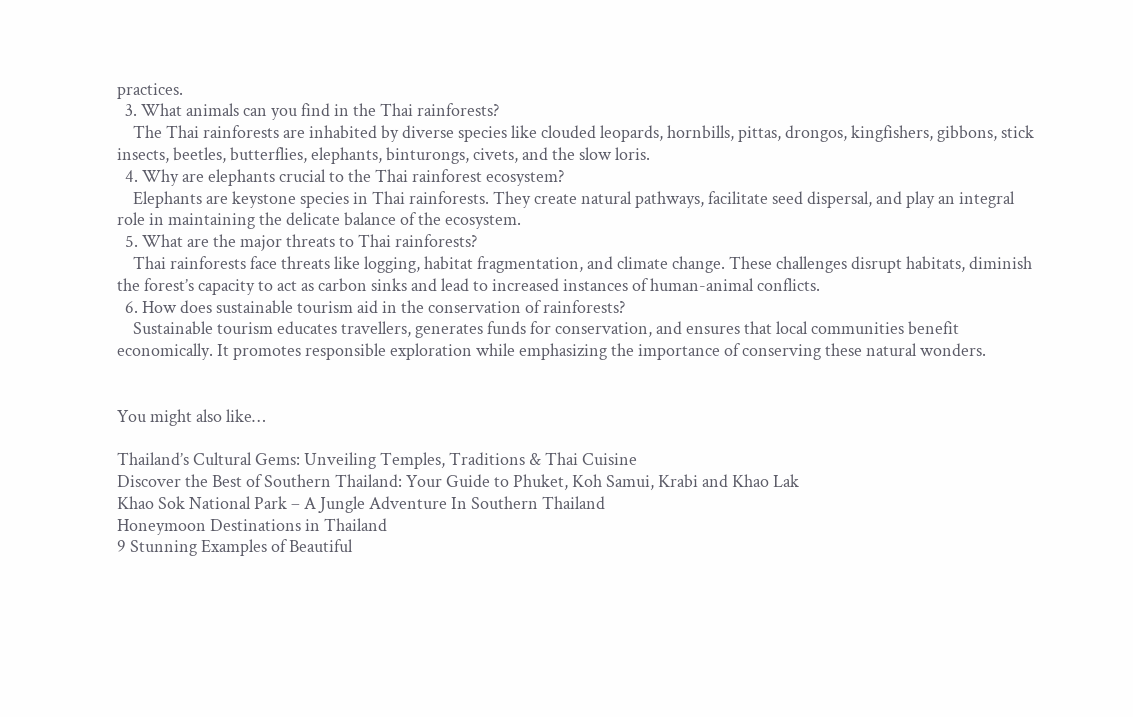practices.
  3. What animals can you find in the Thai rainforests?
    The Thai rainforests are inhabited by diverse species like clouded leopards, hornbills, pittas, drongos, kingfishers, gibbons, stick insects, beetles, butterflies, elephants, binturongs, civets, and the slow loris.
  4. Why are elephants crucial to the Thai rainforest ecosystem?
    Elephants are keystone species in Thai rainforests. They create natural pathways, facilitate seed dispersal, and play an integral role in maintaining the delicate balance of the ecosystem.
  5. What are the major threats to Thai rainforests?
    Thai rainforests face threats like logging, habitat fragmentation, and climate change. These challenges disrupt habitats, diminish the forest’s capacity to act as carbon sinks and lead to increased instances of human-animal conflicts.
  6. How does sustainable tourism aid in the conservation of rainforests?
    Sustainable tourism educates travellers, generates funds for conservation, and ensures that local communities benefit economically. It promotes responsible exploration while emphasizing the importance of conserving these natural wonders.


You might also like…

Thailand’s Cultural Gems: Unveiling Temples, Traditions & Thai Cuisine
Discover the Best of Southern Thailand: Your Guide to Phuket, Koh Samui, Krabi and Khao Lak
Khao Sok National Park – A Jungle Adventure In Southern Thailand
Honeymoon Destinations in Thailand
9 Stunning Examples of Beautiful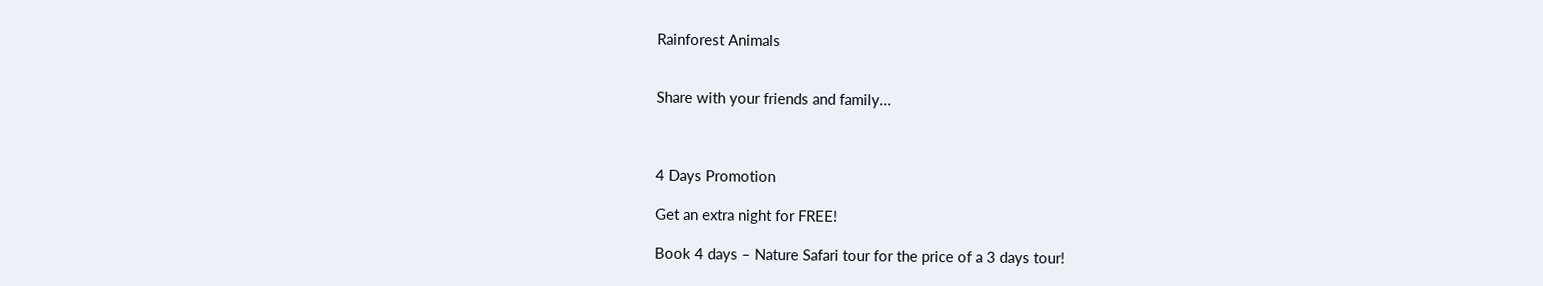Rainforest Animals


Share with your friends and family...



4 Days Promotion

Get an extra night for FREE!

Book 4 days – Nature Safari tour for the price of a 3 days tour!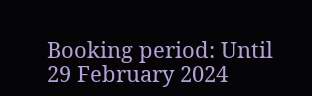Booking period: Until 29 February 2024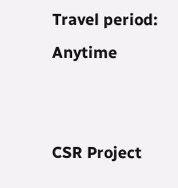Travel period: Anytime


CSR Project